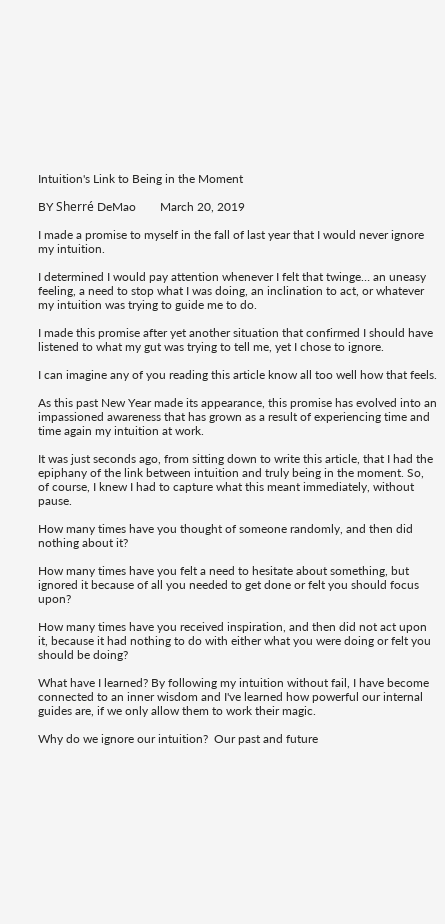Intuition's Link to Being in the Moment

BY Sherré DeMao        March 20, 2019

I made a promise to myself in the fall of last year that I would never ignore my intuition.

I determined I would pay attention whenever I felt that twinge… an uneasy feeling, a need to stop what I was doing, an inclination to act, or whatever my intuition was trying to guide me to do.

I made this promise after yet another situation that confirmed I should have listened to what my gut was trying to tell me, yet I chose to ignore.

I can imagine any of you reading this article know all too well how that feels.

As this past New Year made its appearance, this promise has evolved into an impassioned awareness that has grown as a result of experiencing time and time again my intuition at work.

It was just seconds ago, from sitting down to write this article, that I had the epiphany of the link between intuition and truly being in the moment. So, of course, I knew I had to capture what this meant immediately, without pause.

How many times have you thought of someone randomly, and then did nothing about it?

How many times have you felt a need to hesitate about something, but ignored it because of all you needed to get done or felt you should focus upon?

How many times have you received inspiration, and then did not act upon it, because it had nothing to do with either what you were doing or felt you should be doing?

What have I learned? By following my intuition without fail, I have become connected to an inner wisdom and I've learned how powerful our internal guides are, if we only allow them to work their magic.

Why do we ignore our intuition?  Our past and future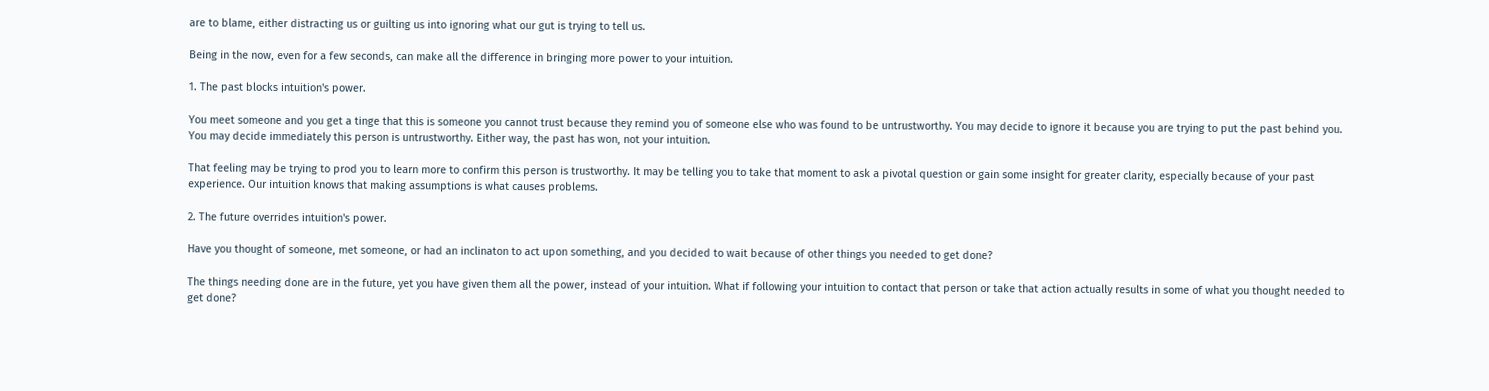are to blame, either distracting us or guilting us into ignoring what our gut is trying to tell us.

Being in the now, even for a few seconds, can make all the difference in bringing more power to your intuition.

1. The past blocks intuition's power.

You meet someone and you get a tinge that this is someone you cannot trust because they remind you of someone else who was found to be untrustworthy. You may decide to ignore it because you are trying to put the past behind you. You may decide immediately this person is untrustworthy. Either way, the past has won, not your intuition.

That feeling may be trying to prod you to learn more to confirm this person is trustworthy. It may be telling you to take that moment to ask a pivotal question or gain some insight for greater clarity, especially because of your past experience. Our intuition knows that making assumptions is what causes problems.

2. The future overrides intuition's power.

Have you thought of someone, met someone, or had an inclinaton to act upon something, and you decided to wait because of other things you needed to get done?

The things needing done are in the future, yet you have given them all the power, instead of your intuition. What if following your intuition to contact that person or take that action actually results in some of what you thought needed to get done?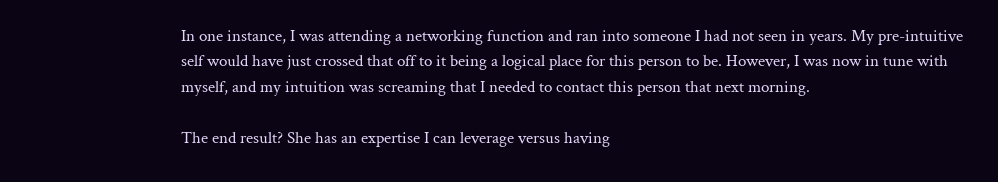In one instance, I was attending a networking function and ran into someone I had not seen in years. My pre-intuitive self would have just crossed that off to it being a logical place for this person to be. However, I was now in tune with myself, and my intuition was screaming that I needed to contact this person that next morning.

The end result? She has an expertise I can leverage versus having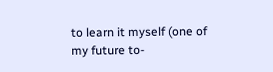to learn it myself (one of my future to-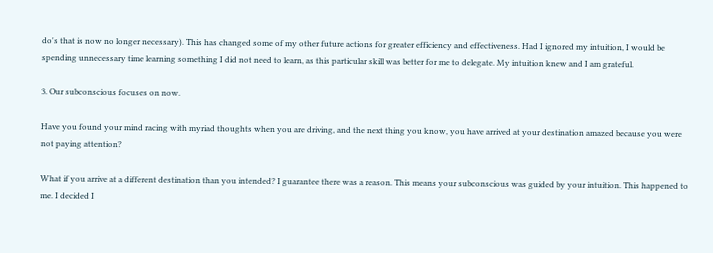do's that is now no longer necessary). This has changed some of my other future actions for greater efficiency and effectiveness. Had I ignored my intuition, I would be spending unnecessary time learning something I did not need to learn, as this particular skill was better for me to delegate. My intuition knew and I am grateful.

3. Our subconscious focuses on now.

Have you found your mind racing with myriad thoughts when you are driving, and the next thing you know, you have arrived at your destination amazed because you were not paying attention?

What if you arrive at a different destination than you intended? I guarantee there was a reason. This means your subconscious was guided by your intuition. This happened to me. I decided I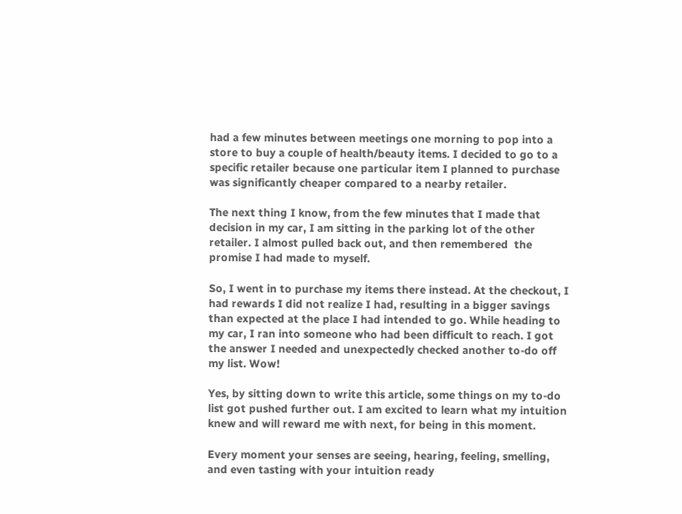had a few minutes between meetings one morning to pop into a store to buy a couple of health/beauty items. I decided to go to a specific retailer because one particular item I planned to purchase was significantly cheaper compared to a nearby retailer.

The next thing I know, from the few minutes that I made that decision in my car, I am sitting in the parking lot of the other retailer. I almost pulled back out, and then remembered  the promise I had made to myself.

So, I went in to purchase my items there instead. At the checkout, I had rewards I did not realize I had, resulting in a bigger savings than expected at the place I had intended to go. While heading to my car, I ran into someone who had been difficult to reach. I got the answer I needed and unexpectedly checked another to-do off my list. Wow!

Yes, by sitting down to write this article, some things on my to-do list got pushed further out. I am excited to learn what my intuition knew and will reward me with next, for being in this moment.

Every moment your senses are seeing, hearing, feeling, smelling, and even tasting with your intuition ready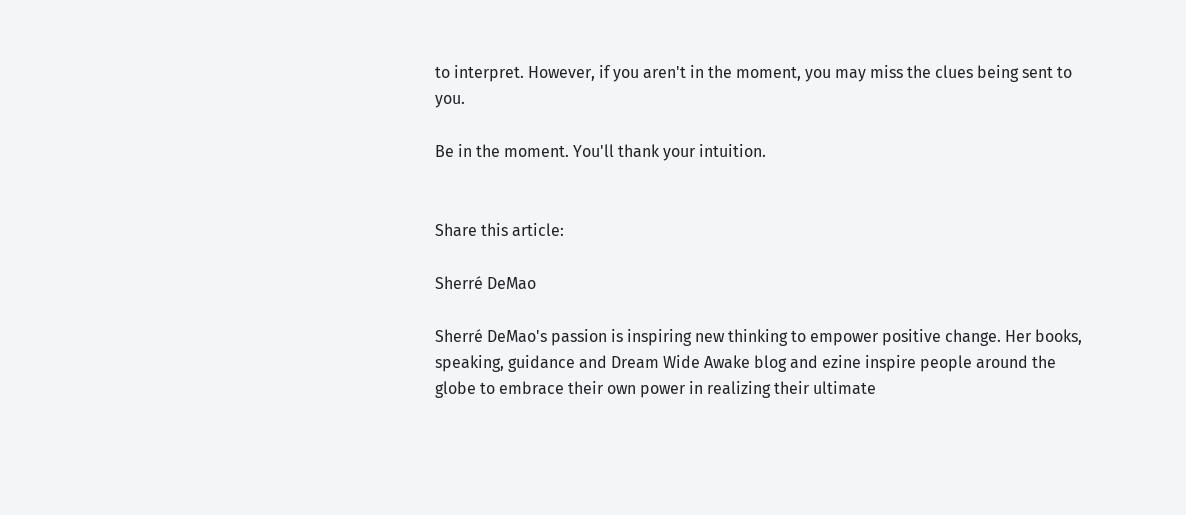to interpret. However, if you aren't in the moment, you may miss the clues being sent to you.

Be in the moment. You'll thank your intuition.


Share this article:

Sherré DeMao

Sherré DeMao's passion is inspiring new thinking to empower positive change. Her books, speaking, guidance and Dream Wide Awake blog and ezine inspire people around the globe to embrace their own power in realizing their ultimate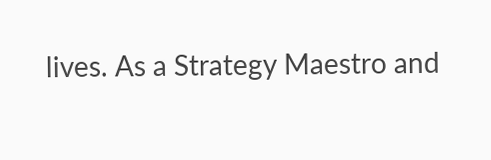lives. As a Strategy Maestro and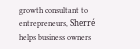growth consultant to entrepreneurs, Sherré helps business owners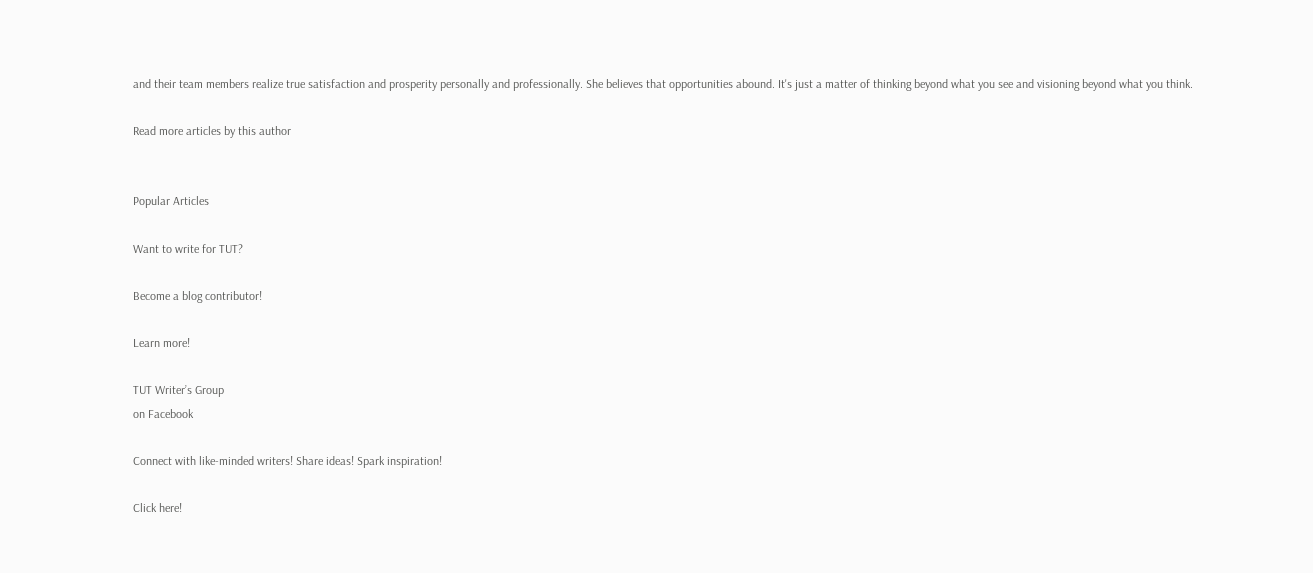and their team members realize true satisfaction and prosperity personally and professionally. She believes that opportunities abound. It's just a matter of thinking beyond what you see and visioning beyond what you think.

Read more articles by this author


Popular Articles

Want to write for TUT?

Become a blog contributor!

Learn more!

TUT Writer’s Group
on Facebook

Connect with like-minded writers! Share ideas! Spark inspiration!

Click here!